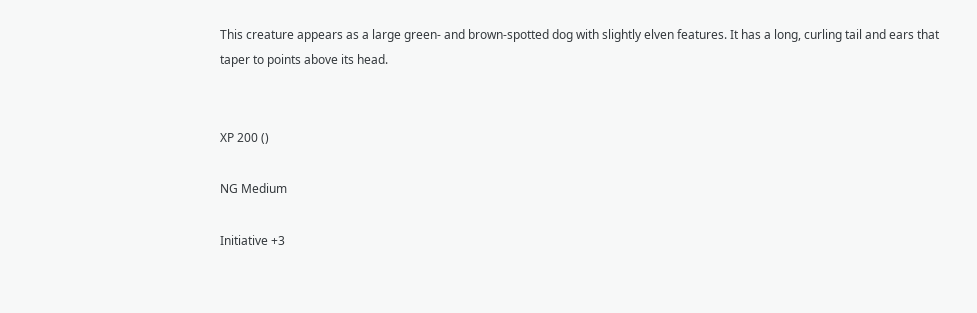This creature appears as a large green- and brown-spotted dog with slightly elven features. It has a long, curling tail and ears that taper to points above its head.


XP 200 ()

NG Medium

Initiative +3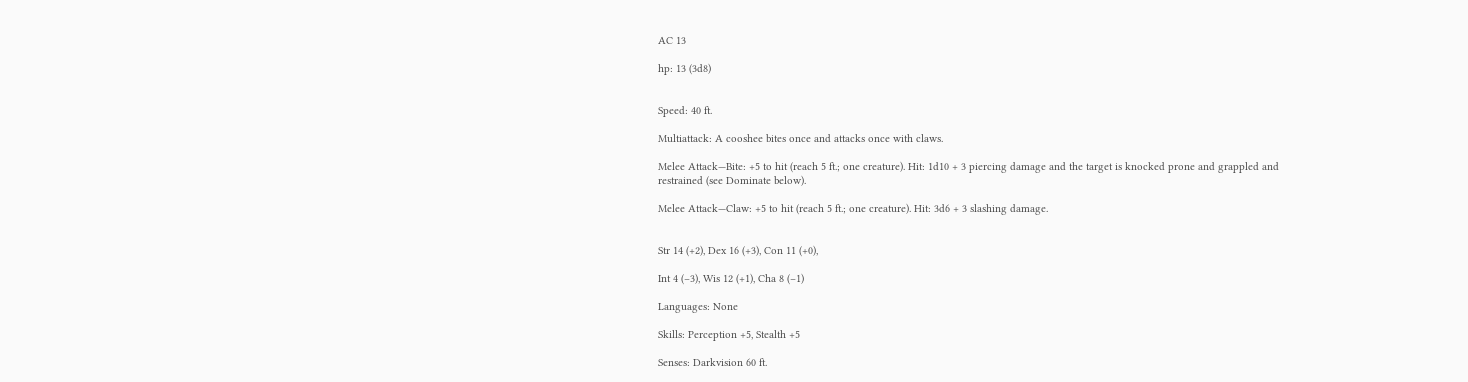AC 13

hp: 13 (3d8)


Speed: 40 ft.

Multiattack: A cooshee bites once and attacks once with claws.

Melee Attack—Bite: +5 to hit (reach 5 ft.; one creature). Hit: 1d10 + 3 piercing damage and the target is knocked prone and grappled and restrained (see Dominate below).

Melee Attack—Claw: +5 to hit (reach 5 ft.; one creature). Hit: 3d6 + 3 slashing damage.


Str 14 (+2), Dex 16 (+3), Con 11 (+0),

Int 4 (–3), Wis 12 (+1), Cha 8 (–1)

Languages: None

Skills: Perception +5, Stealth +5

Senses: Darkvision 60 ft.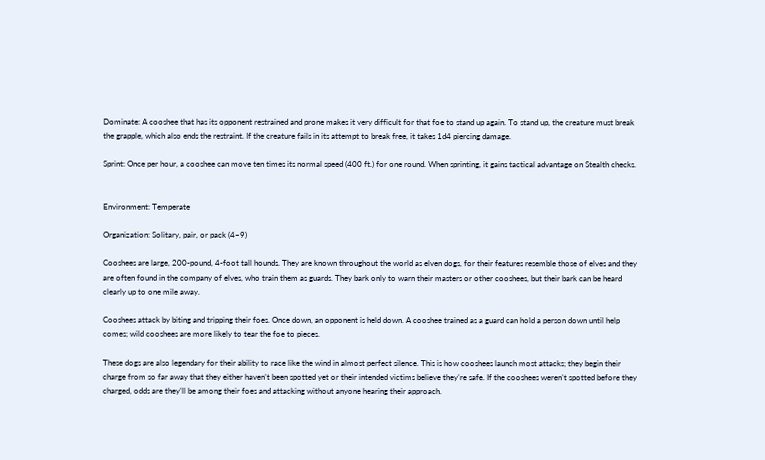Dominate: A cooshee that has its opponent restrained and prone makes it very difficult for that foe to stand up again. To stand up, the creature must break the grapple, which also ends the restraint. If the creature fails in its attempt to break free, it takes 1d4 piercing damage.

Sprint: Once per hour, a cooshee can move ten times its normal speed (400 ft.) for one round. When sprinting, it gains tactical advantage on Stealth checks.


Environment: Temperate

Organization: Solitary, pair, or pack (4–9)

Cooshees are large, 200-pound, 4-foot tall hounds. They are known throughout the world as elven dogs, for their features resemble those of elves and they are often found in the company of elves, who train them as guards. They bark only to warn their masters or other cooshees, but their bark can be heard clearly up to one mile away.

Cooshees attack by biting and tripping their foes. Once down, an opponent is held down. A cooshee trained as a guard can hold a person down until help comes; wild cooshees are more likely to tear the foe to pieces.

These dogs are also legendary for their ability to race like the wind in almost perfect silence. This is how cooshees launch most attacks; they begin their charge from so far away that they either haven’t been spotted yet or their intended victims believe they’re safe. If the cooshees weren’t spotted before they charged, odds are they’ll be among their foes and attacking without anyone hearing their approach.